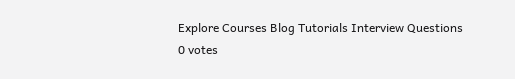Explore Courses Blog Tutorials Interview Questions
0 votes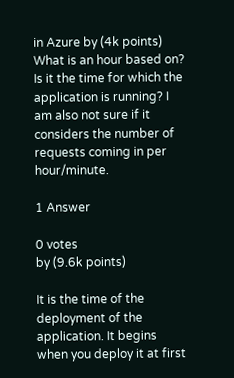in Azure by (4k points)
What is an hour based on? Is it the time for which the application is running? I am also not sure if it considers the number of requests coming in per hour/minute.

1 Answer

0 votes
by (9.6k points)

It is the time of the deployment of the application. It begins when you deploy it at first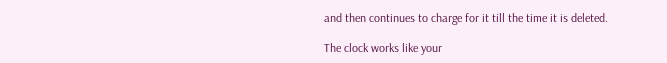and then continues to charge for it till the time it is deleted.

The clock works like your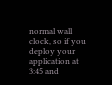normal wall clock, so if you deploy your application at 3:45 and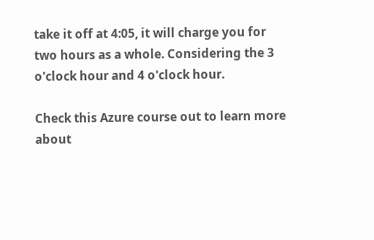take it off at 4:05, it will charge you for two hours as a whole. Considering the 3 o'clock hour and 4 o'clock hour.

Check this Azure course out to learn more about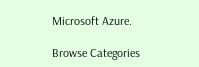Microsoft Azure.

Browse Categories